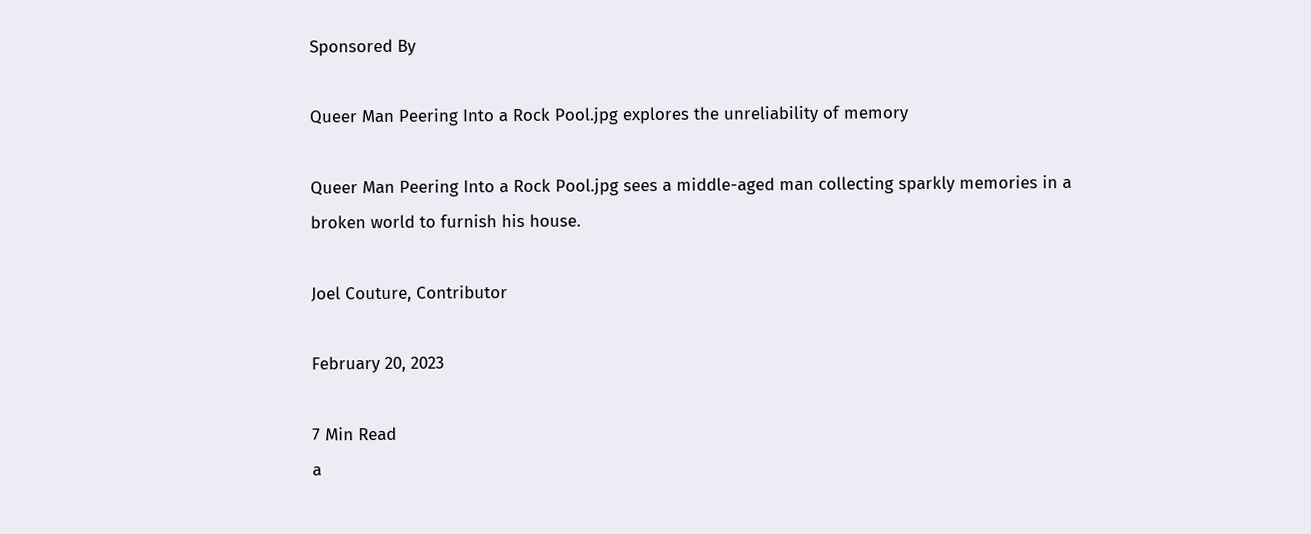Sponsored By

Queer Man Peering Into a Rock Pool.jpg explores the unreliability of memory

Queer Man Peering Into a Rock Pool.jpg sees a middle-aged man collecting sparkly memories in a broken world to furnish his house.

Joel Couture, Contributor

February 20, 2023

7 Min Read
a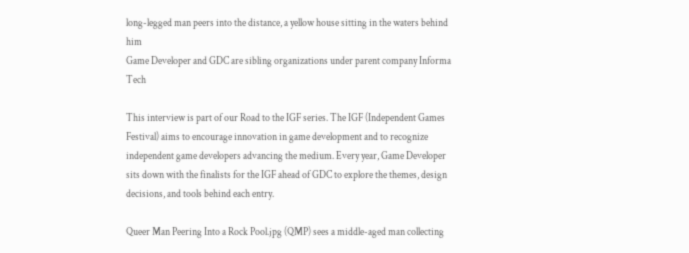long-legged man peers into the distance, a yellow house sitting in the waters behind him
Game Developer and GDC are sibling organizations under parent company Informa Tech

This interview is part of our Road to the IGF series. The IGF (Independent Games Festival) aims to encourage innovation in game development and to recognize independent game developers advancing the medium. Every year, Game Developer sits down with the finalists for the IGF ahead of GDC to explore the themes, design decisions, and tools behind each entry.

Queer Man Peering Into a Rock Pool.jpg (QMP) sees a middle-aged man collecting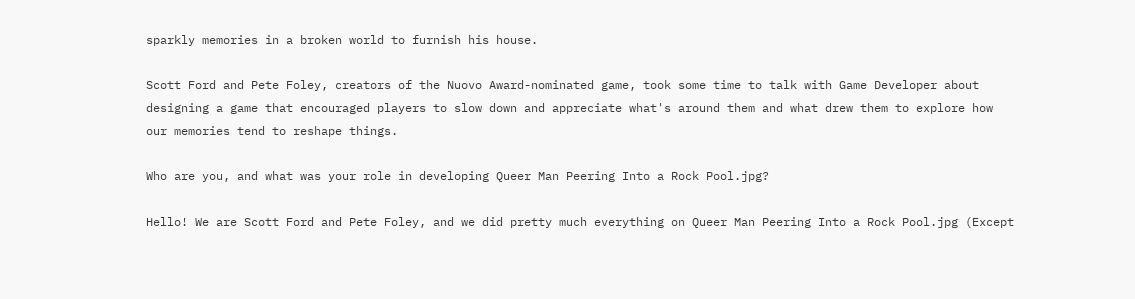sparkly memories in a broken world to furnish his house.

Scott Ford and Pete Foley, creators of the Nuovo Award-nominated game, took some time to talk with Game Developer about designing a game that encouraged players to slow down and appreciate what's around them and what drew them to explore how our memories tend to reshape things.

Who are you, and what was your role in developing Queer Man Peering Into a Rock Pool.jpg?

Hello! We are Scott Ford and Pete Foley, and we did pretty much everything on Queer Man Peering Into a Rock Pool.jpg (Except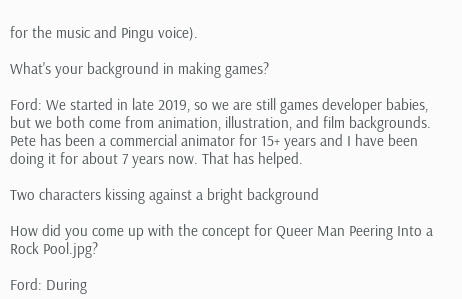for the music and Pingu voice).

What's your background in making games?

Ford: We started in late 2019, so we are still games developer babies, but we both come from animation, illustration, and film backgrounds. Pete has been a commercial animator for 15+ years and I have been doing it for about 7 years now. That has helped.

Two characters kissing against a bright background

How did you come up with the concept for Queer Man Peering Into a Rock Pool.jpg?

Ford: During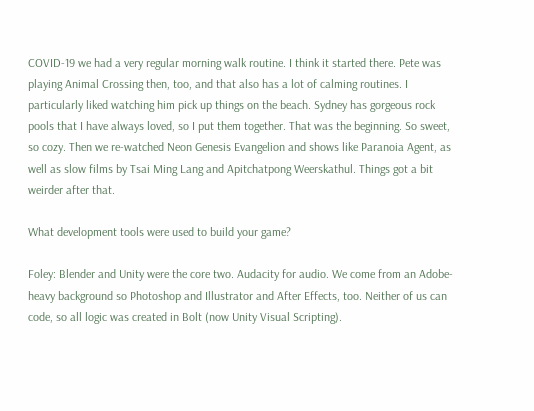COVID-19 we had a very regular morning walk routine. I think it started there. Pete was playing Animal Crossing then, too, and that also has a lot of calming routines. I particularly liked watching him pick up things on the beach. Sydney has gorgeous rock pools that I have always loved, so I put them together. That was the beginning. So sweet, so cozy. Then we re-watched Neon Genesis Evangelion and shows like Paranoia Agent, as well as slow films by Tsai Ming Lang and Apitchatpong Weerskathul. Things got a bit weirder after that.

What development tools were used to build your game?

Foley: Blender and Unity were the core two. Audacity for audio. We come from an Adobe-heavy background so Photoshop and Illustrator and After Effects, too. Neither of us can code, so all logic was created in Bolt (now Unity Visual Scripting).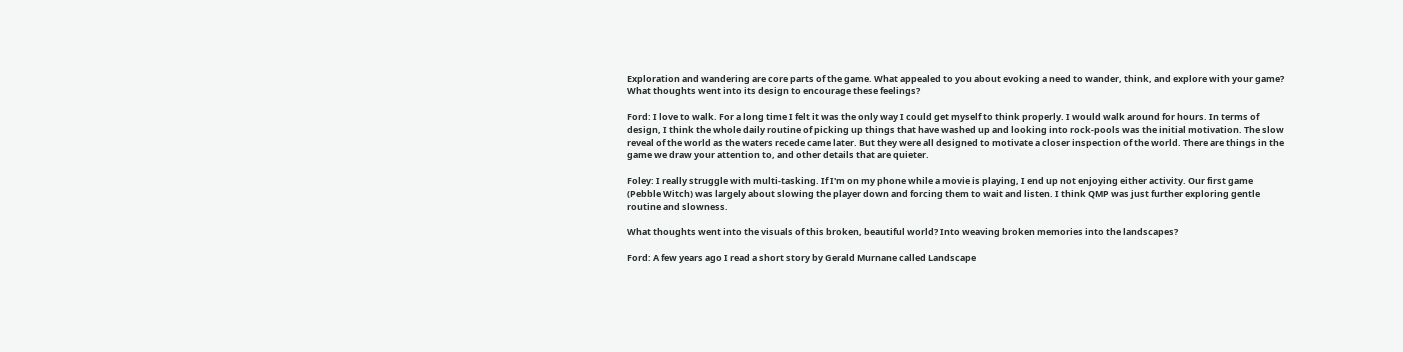Exploration and wandering are core parts of the game. What appealed to you about evoking a need to wander, think, and explore with your game? What thoughts went into its design to encourage these feelings?

Ford: I love to walk. For a long time I felt it was the only way I could get myself to think properly. I would walk around for hours. In terms of design, I think the whole daily routine of picking up things that have washed up and looking into rock-pools was the initial motivation. The slow reveal of the world as the waters recede came later. But they were all designed to motivate a closer inspection of the world. There are things in the game we draw your attention to, and other details that are quieter.

Foley: I really struggle with multi-tasking. If I'm on my phone while a movie is playing, I end up not enjoying either activity. Our first game (Pebble Witch) was largely about slowing the player down and forcing them to wait and listen. I think QMP was just further exploring gentle routine and slowness.

What thoughts went into the visuals of this broken, beautiful world? Into weaving broken memories into the landscapes?

Ford: A few years ago I read a short story by Gerald Murnane called Landscape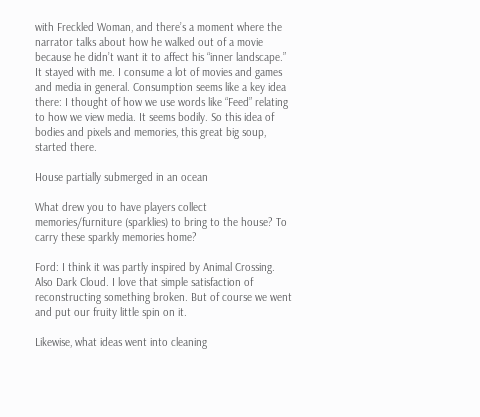with Freckled Woman, and there’s a moment where the narrator talks about how he walked out of a movie because he didn’t want it to affect his “inner landscape.” It stayed with me. I consume a lot of movies and games and media in general. Consumption seems like a key idea there: I thought of how we use words like “Feed” relating to how we view media. It seems bodily. So this idea of bodies and pixels and memories, this great big soup, started there.

House partially submerged in an ocean

What drew you to have players collect memories/furniture (sparklies) to bring to the house? To carry these sparkly memories home?

Ford: I think it was partly inspired by Animal Crossing. Also Dark Cloud. I love that simple satisfaction of reconstructing something broken. But of course we went and put our fruity little spin on it.

Likewise, what ideas went into cleaning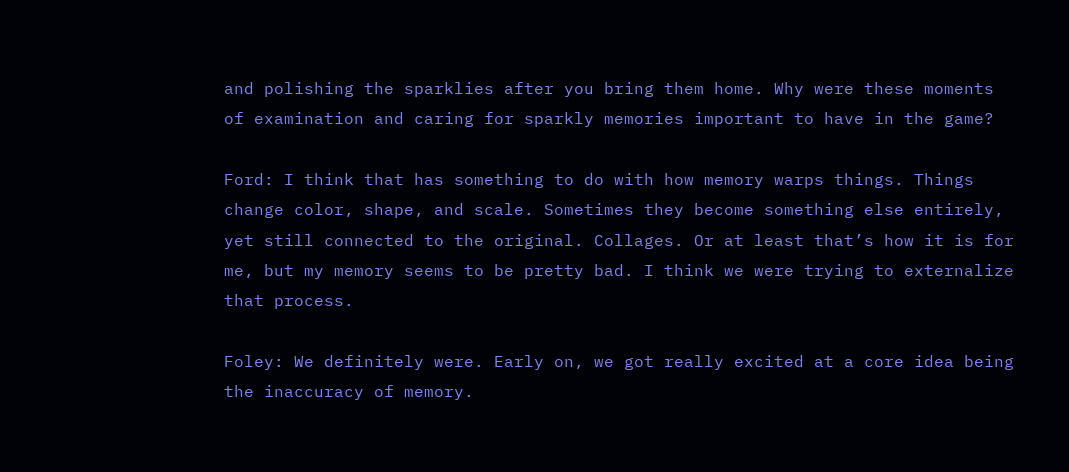and polishing the sparklies after you bring them home. Why were these moments of examination and caring for sparkly memories important to have in the game?

Ford: I think that has something to do with how memory warps things. Things change color, shape, and scale. Sometimes they become something else entirely, yet still connected to the original. Collages. Or at least that’s how it is for me, but my memory seems to be pretty bad. I think we were trying to externalize that process.

Foley: We definitely were. Early on, we got really excited at a core idea being the inaccuracy of memory.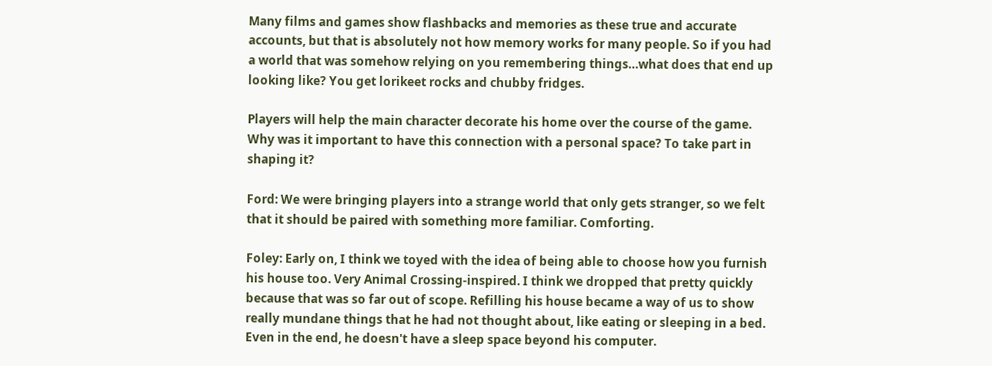Many films and games show flashbacks and memories as these true and accurate accounts, but that is absolutely not how memory works for many people. So if you had a world that was somehow relying on you remembering things…what does that end up looking like? You get lorikeet rocks and chubby fridges.

Players will help the main character decorate his home over the course of the game. Why was it important to have this connection with a personal space? To take part in shaping it?

Ford: We were bringing players into a strange world that only gets stranger, so we felt that it should be paired with something more familiar. Comforting.

Foley: Early on, I think we toyed with the idea of being able to choose how you furnish his house too. Very Animal Crossing-inspired. I think we dropped that pretty quickly because that was so far out of scope. Refilling his house became a way of us to show really mundane things that he had not thought about, like eating or sleeping in a bed. Even in the end, he doesn't have a sleep space beyond his computer.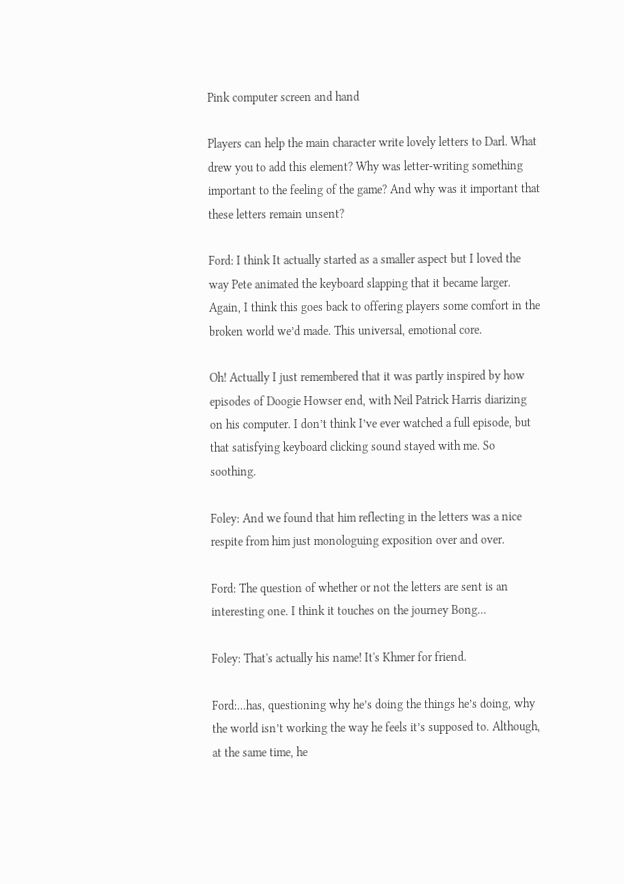Pink computer screen and hand

Players can help the main character write lovely letters to Darl. What drew you to add this element? Why was letter-writing something important to the feeling of the game? And why was it important that these letters remain unsent?

Ford: I think It actually started as a smaller aspect but I loved the way Pete animated the keyboard slapping that it became larger. Again, I think this goes back to offering players some comfort in the broken world we’d made. This universal, emotional core.

Oh! Actually I just remembered that it was partly inspired by how episodes of Doogie Howser end, with Neil Patrick Harris diarizing on his computer. I don’t think I’ve ever watched a full episode, but that satisfying keyboard clicking sound stayed with me. So soothing.

Foley: And we found that him reflecting in the letters was a nice respite from him just monologuing exposition over and over.

Ford: The question of whether or not the letters are sent is an interesting one. I think it touches on the journey Bong...

Foley: That's actually his name! It's Khmer for friend.

Ford:...has, questioning why he’s doing the things he’s doing, why the world isn’t working the way he feels it’s supposed to. Although, at the same time, he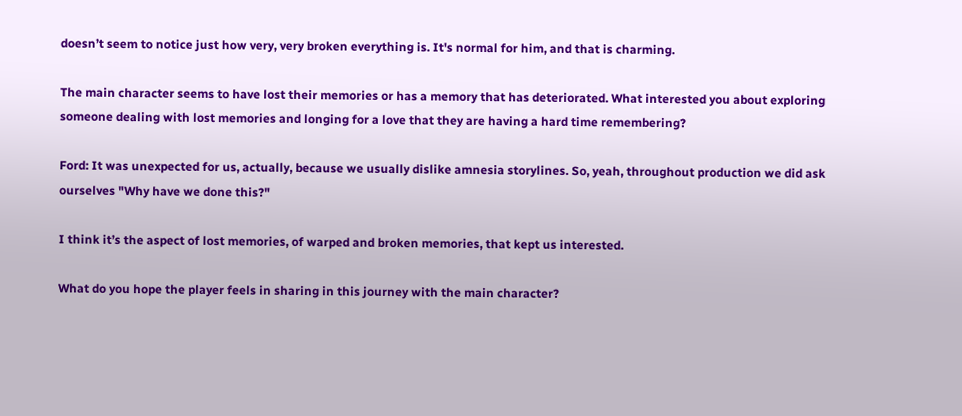doesn’t seem to notice just how very, very broken everything is. It's normal for him, and that is charming.

The main character seems to have lost their memories or has a memory that has deteriorated. What interested you about exploring someone dealing with lost memories and longing for a love that they are having a hard time remembering?

Ford: It was unexpected for us, actually, because we usually dislike amnesia storylines. So, yeah, throughout production we did ask ourselves "Why have we done this?"

I think it’s the aspect of lost memories, of warped and broken memories, that kept us interested.

What do you hope the player feels in sharing in this journey with the main character?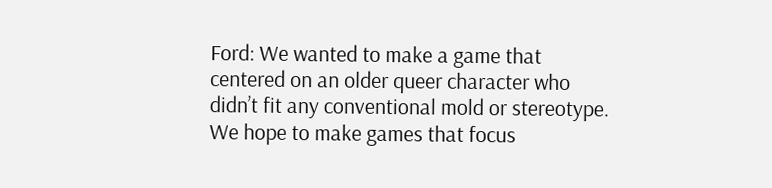Ford: We wanted to make a game that centered on an older queer character who didn’t fit any conventional mold or stereotype. We hope to make games that focus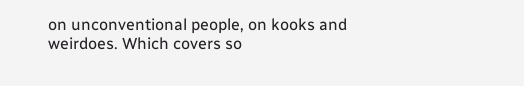on unconventional people, on kooks and weirdoes. Which covers so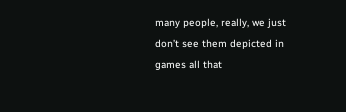many people, really, we just don’t see them depicted in games all that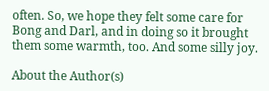often. So, we hope they felt some care for Bong and Darl, and in doing so it brought them some warmth, too. And some silly joy.

About the Author(s)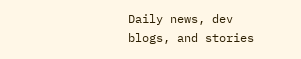Daily news, dev blogs, and stories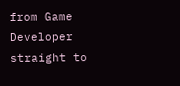from Game Developer straight to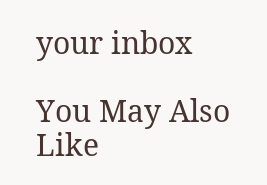your inbox

You May Also Like